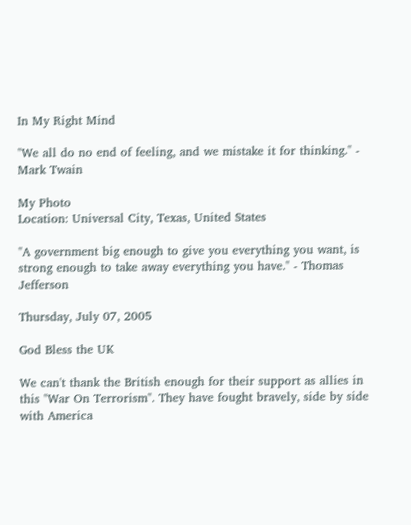In My Right Mind

"We all do no end of feeling, and we mistake it for thinking." - Mark Twain

My Photo
Location: Universal City, Texas, United States

"A government big enough to give you everything you want, is strong enough to take away everything you have." - Thomas Jefferson

Thursday, July 07, 2005

God Bless the UK

We can't thank the British enough for their support as allies in this "War On Terrorism". They have fought bravely, side by side with America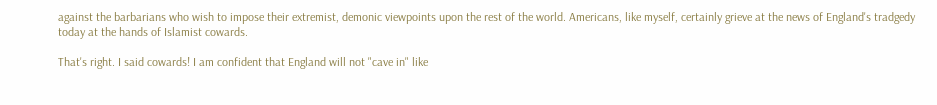against the barbarians who wish to impose their extremist, demonic viewpoints upon the rest of the world. Americans, like myself, certainly grieve at the news of England's tradgedy today at the hands of Islamist cowards.

That's right. I said cowards! I am confident that England will not "cave in" like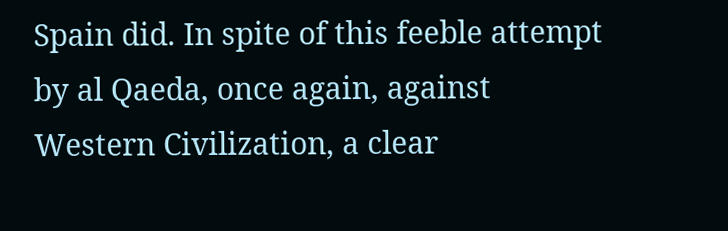Spain did. In spite of this feeble attempt by al Qaeda, once again, against Western Civilization, a clear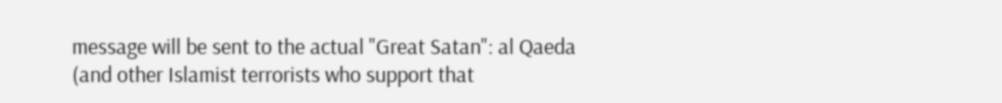message will be sent to the actual "Great Satan": al Qaeda (and other Islamist terrorists who support that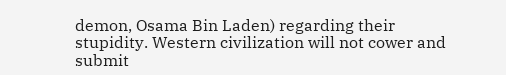demon, Osama Bin Laden) regarding their stupidity. Western civilization will not cower and submit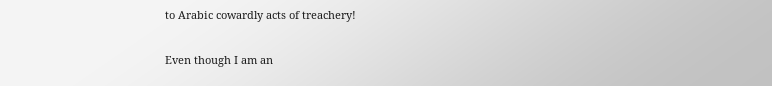to Arabic cowardly acts of treachery!

Even though I am an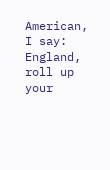American, I say: England, roll up your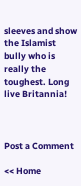sleeves and show the Islamist bully who is really the toughest. Long live Britannia!



Post a Comment

<< Home